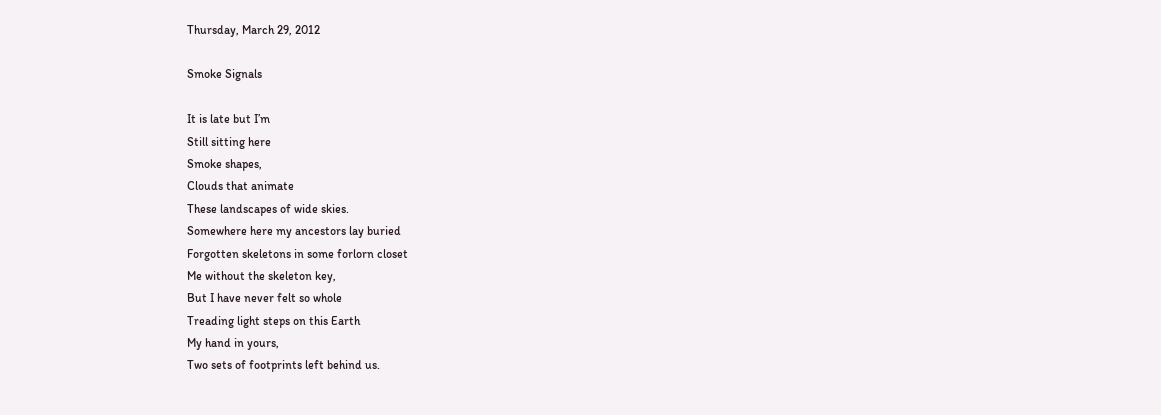Thursday, March 29, 2012

Smoke Signals

It is late but I’m
Still sitting here
Smoke shapes,
Clouds that animate
These landscapes of wide skies.
Somewhere here my ancestors lay buried
Forgotten skeletons in some forlorn closet
Me without the skeleton key,
But I have never felt so whole
Treading light steps on this Earth
My hand in yours,
Two sets of footprints left behind us.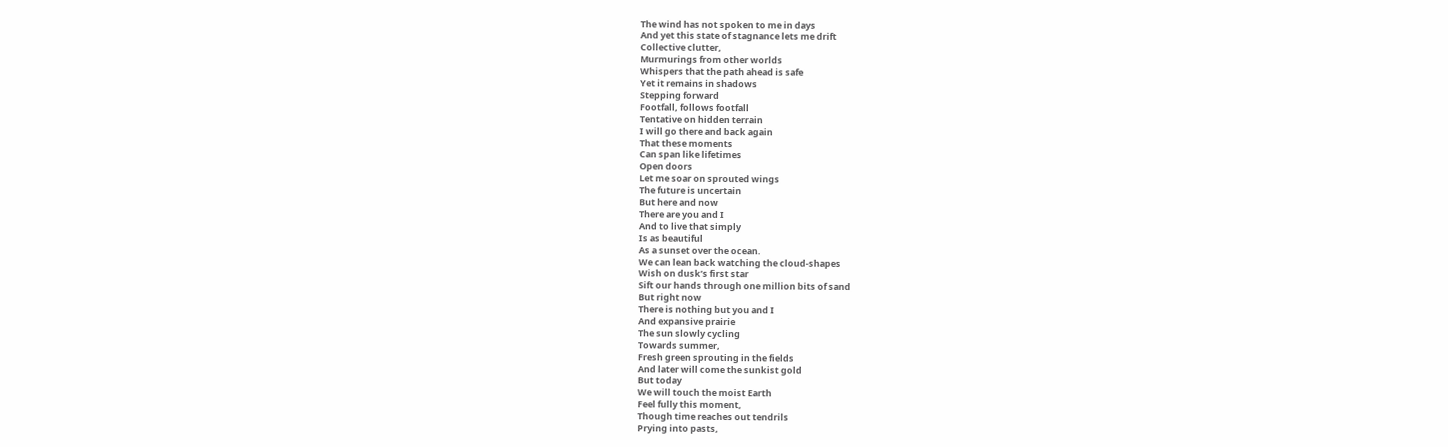The wind has not spoken to me in days
And yet this state of stagnance lets me drift
Collective clutter,
Murmurings from other worlds
Whispers that the path ahead is safe
Yet it remains in shadows
Stepping forward
Footfall, follows footfall
Tentative on hidden terrain
I will go there and back again
That these moments
Can span like lifetimes
Open doors
Let me soar on sprouted wings
The future is uncertain
But here and now
There are you and I
And to live that simply
Is as beautiful
As a sunset over the ocean.
We can lean back watching the cloud-shapes
Wish on dusk’s first star
Sift our hands through one million bits of sand
But right now
There is nothing but you and I
And expansive prairie
The sun slowly cycling
Towards summer,
Fresh green sprouting in the fields
And later will come the sunkist gold
But today
We will touch the moist Earth
Feel fully this moment,
Though time reaches out tendrils
Prying into pasts,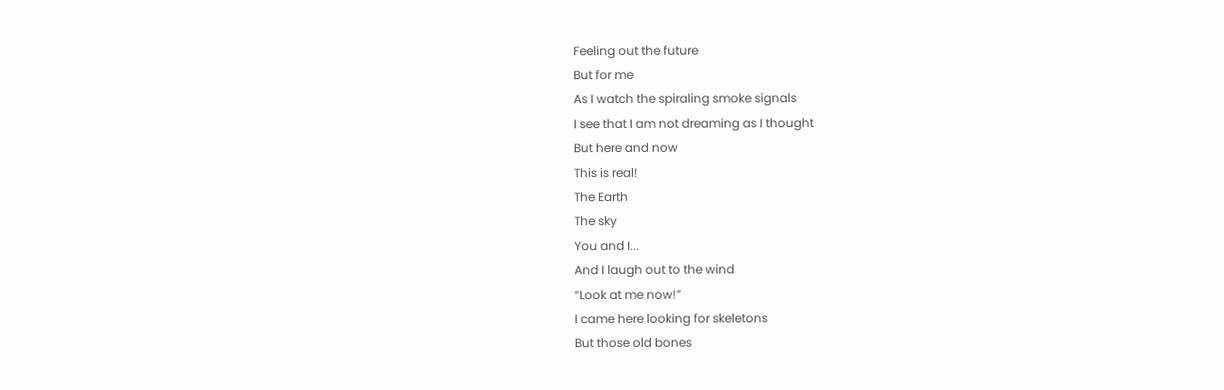Feeling out the future
But for me
As I watch the spiraling smoke signals
I see that I am not dreaming as I thought
But here and now
This is real!
The Earth
The sky
You and I...
And I laugh out to the wind
“Look at me now!”
I came here looking for skeletons
But those old bones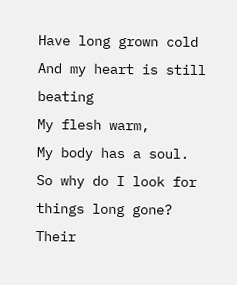Have long grown cold
And my heart is still beating
My flesh warm,
My body has a soul.
So why do I look for things long gone?
Their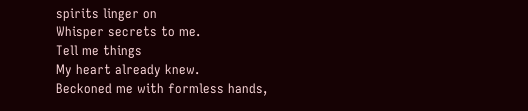spirits linger on
Whisper secrets to me.
Tell me things
My heart already knew.
Beckoned me with formless hands,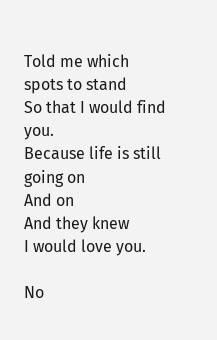Told me which spots to stand
So that I would find you.
Because life is still going on
And on
And they knew
I would love you.

No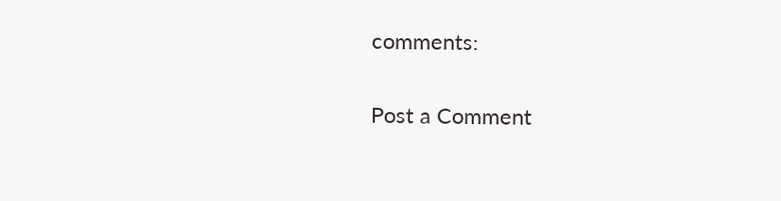comments:

Post a Comment